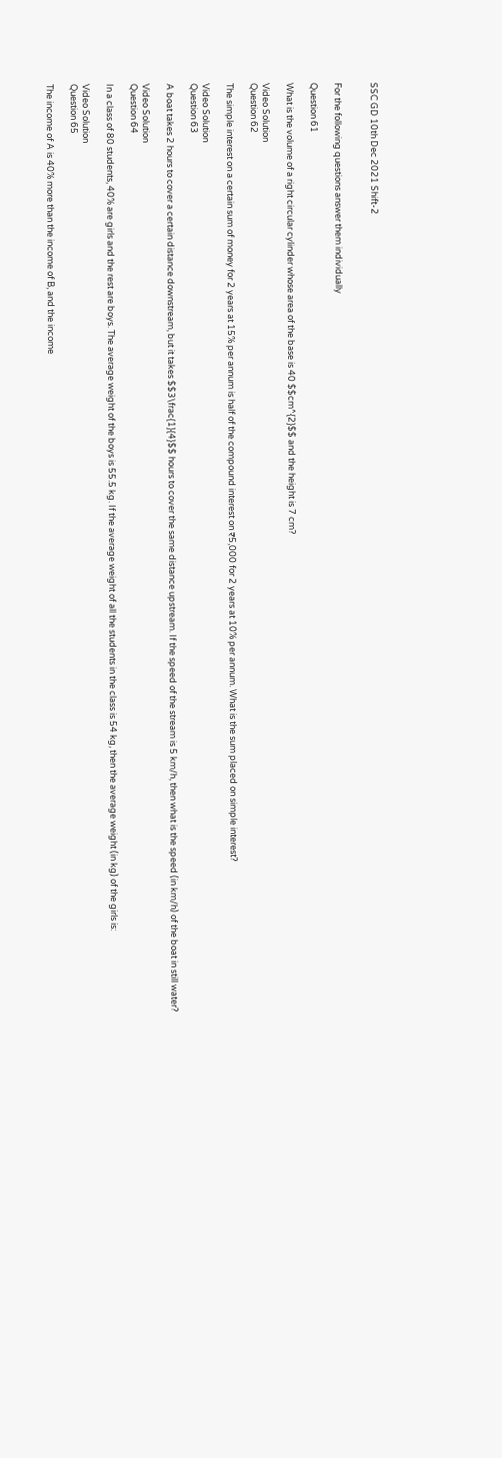SSC GD 10th Dec 2021 Shift-2


For the following questions answer them individually

Question 61

What is the volume of a right circular cylinder whose area of the base is 40 $$cm^{2}$$ and the height is 7 cm?

Video Solution
Question 62

The simple interest on a certain sum of money for 2 years at 15% per annum is half of the compound interest on ₹5,000 for 2 years at 10% per annum. What is the sum placed on simple interest?

Video Solution
Question 63

A boat takes 2 hours to cover a certain distance downstream, but it takes $$3\frac{1}{4}$$ hours to cover the same distance upstream. If the speed of the stream is 5 km/h, then what is the speed (in km/h) of the boat in still water?

Video Solution
Question 64

In a class of 80 students, 40% are girls and the rest are boys. The average weight of the boys is 55.5 kg. If the average weight of all the students in the class is 54 kg, then the average weight (in kg) of the girls is:

Video Solution
Question 65

The income of A is 40% more than the income of B, and the income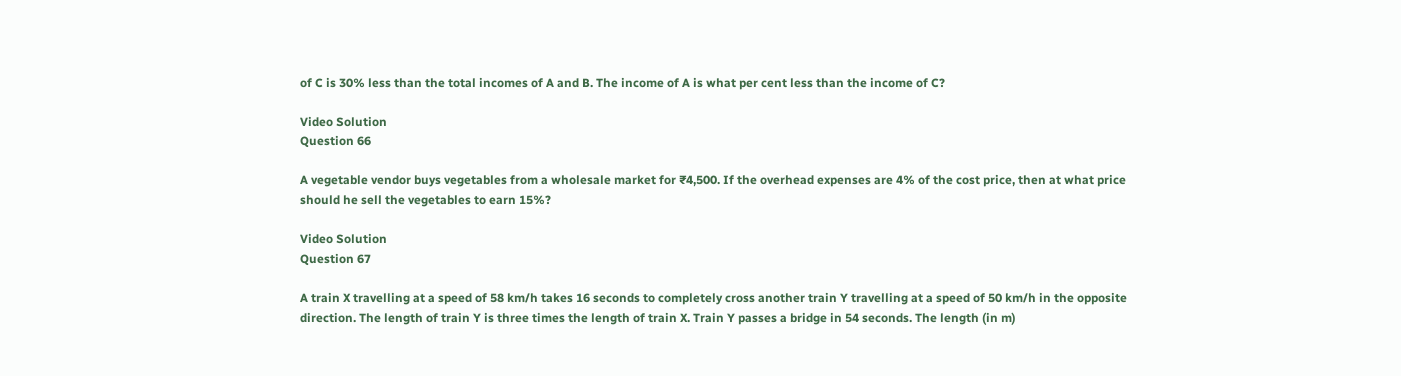of C is 30% less than the total incomes of A and B. The income of A is what per cent less than the income of C?

Video Solution
Question 66

A vegetable vendor buys vegetables from a wholesale market for ₹4,500. If the overhead expenses are 4% of the cost price, then at what price should he sell the vegetables to earn 15%?

Video Solution
Question 67

A train X travelling at a speed of 58 km/h takes 16 seconds to completely cross another train Y travelling at a speed of 50 km/h in the opposite direction. The length of train Y is three times the length of train X. Train Y passes a bridge in 54 seconds. The length (in m)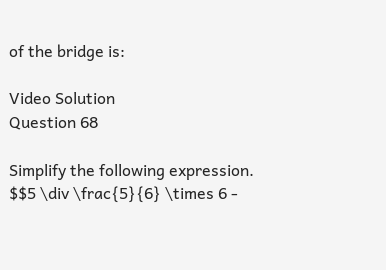of the bridge is:

Video Solution
Question 68

Simplify the following expression.
$$5 \div \frac{5}{6} \times 6 -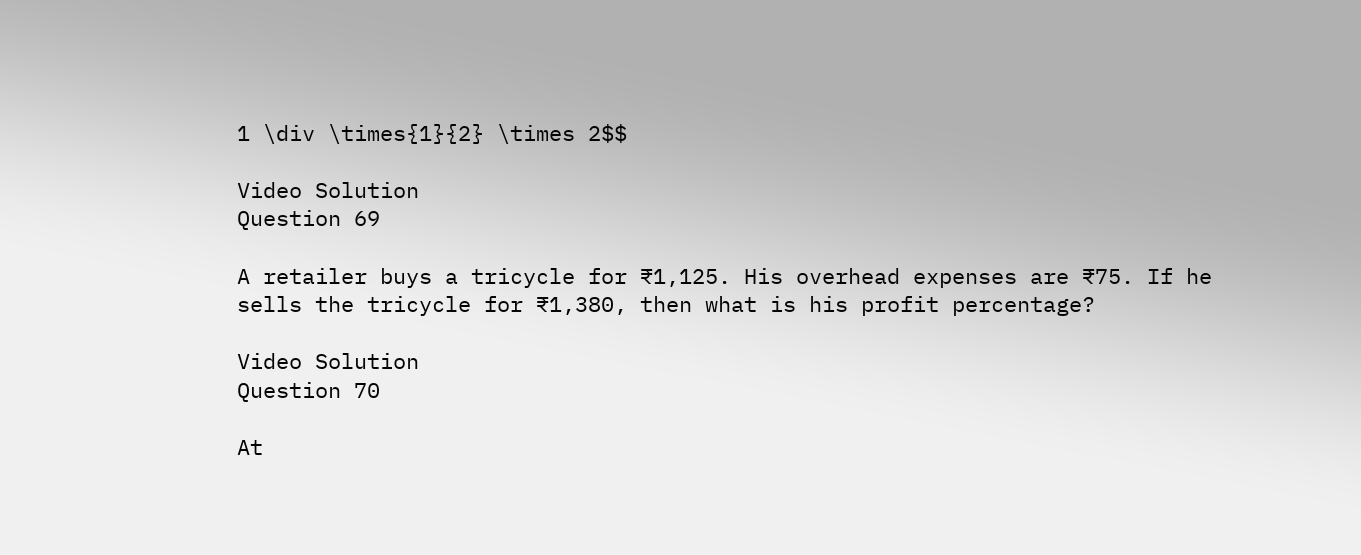1 \div \times{1}{2} \times 2$$

Video Solution
Question 69

A retailer buys a tricycle for ₹1,125. His overhead expenses are ₹75. If he sells the tricycle for ₹1,380, then what is his profit percentage?

Video Solution
Question 70

At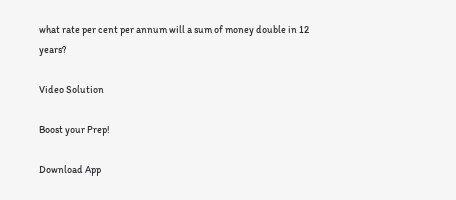what rate per cent per annum will a sum of money double in 12 years?

Video Solution

Boost your Prep!

Download App